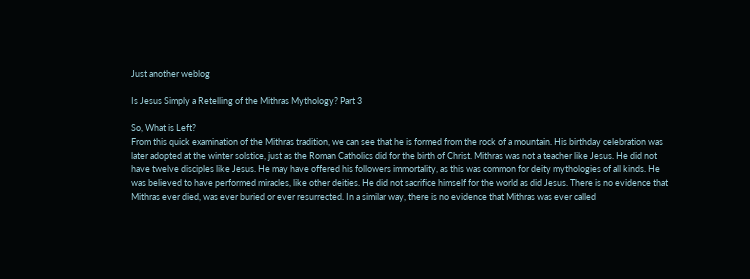Just another weblog

Is Jesus Simply a Retelling of the Mithras Mythology? Part 3

So, What is Left?
From this quick examination of the Mithras tradition, we can see that he is formed from the rock of a mountain. His birthday celebration was later adopted at the winter solstice, just as the Roman Catholics did for the birth of Christ. Mithras was not a teacher like Jesus. He did not have twelve disciples like Jesus. He may have offered his followers immortality, as this was common for deity mythologies of all kinds. He was believed to have performed miracles, like other deities. He did not sacrifice himself for the world as did Jesus. There is no evidence that Mithras ever died, was ever buried or ever resurrected. In a similar way, there is no evidence that Mithras was ever called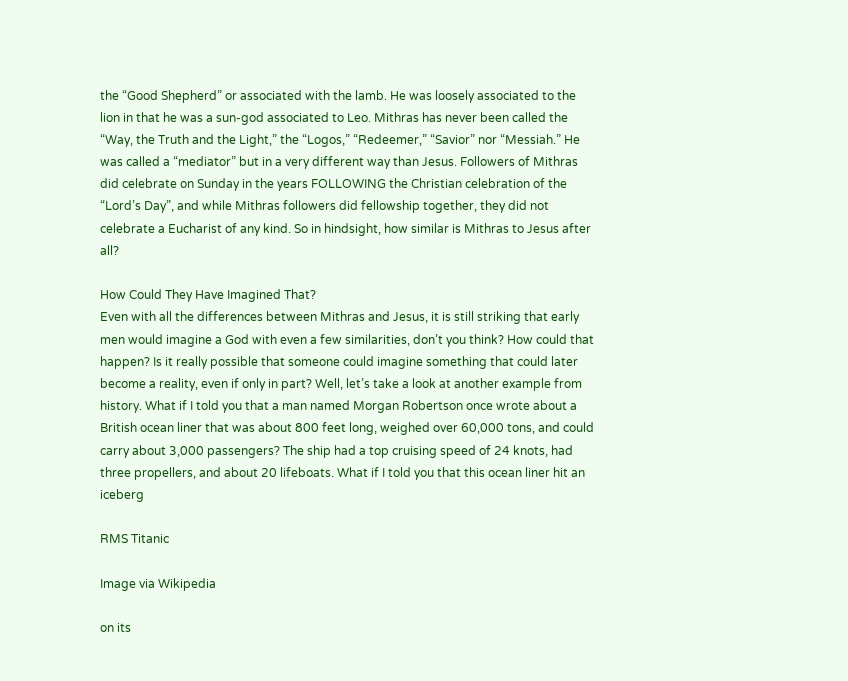the “Good Shepherd” or associated with the lamb. He was loosely associated to the lion in that he was a sun-god associated to Leo. Mithras has never been called the “Way, the Truth and the Light,” the “Logos,” “Redeemer,” “Savior” nor “Messiah.” He was called a “mediator” but in a very different way than Jesus. Followers of Mithras did celebrate on Sunday in the years FOLLOWING the Christian celebration of the “Lord’s Day”, and while Mithras followers did fellowship together, they did not celebrate a Eucharist of any kind. So in hindsight, how similar is Mithras to Jesus after all?

How Could They Have Imagined That?
Even with all the differences between Mithras and Jesus, it is still striking that early men would imagine a God with even a few similarities, don’t you think? How could that happen? Is it really possible that someone could imagine something that could later become a reality, even if only in part? Well, let’s take a look at another example from history. What if I told you that a man named Morgan Robertson once wrote about a British ocean liner that was about 800 feet long, weighed over 60,000 tons, and could carry about 3,000 passengers? The ship had a top cruising speed of 24 knots, had three propellers, and about 20 lifeboats. What if I told you that this ocean liner hit an iceberg

RMS Titanic

Image via Wikipedia

on its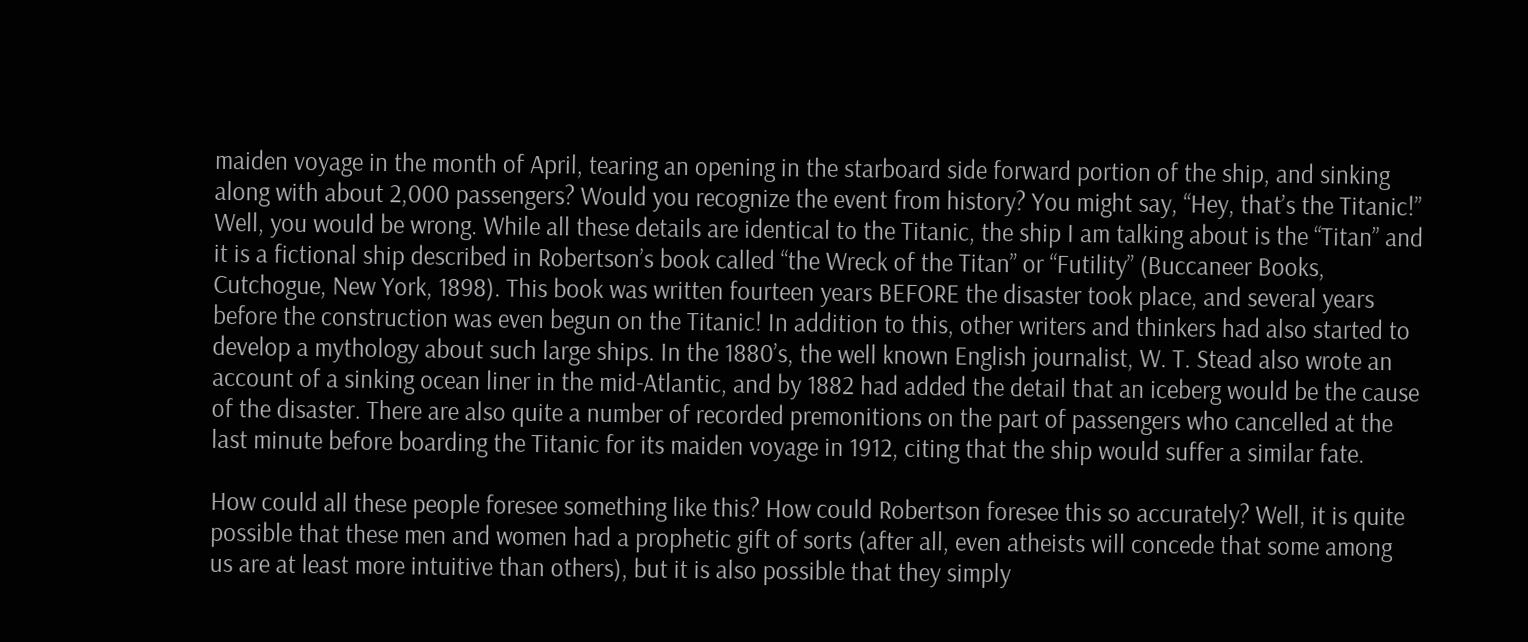maiden voyage in the month of April, tearing an opening in the starboard side forward portion of the ship, and sinking along with about 2,000 passengers? Would you recognize the event from history? You might say, “Hey, that’s the Titanic!” Well, you would be wrong. While all these details are identical to the Titanic, the ship I am talking about is the “Titan” and it is a fictional ship described in Robertson’s book called “the Wreck of the Titan” or “Futility” (Buccaneer Books, Cutchogue, New York, 1898). This book was written fourteen years BEFORE the disaster took place, and several years before the construction was even begun on the Titanic! In addition to this, other writers and thinkers had also started to develop a mythology about such large ships. In the 1880’s, the well known English journalist, W. T. Stead also wrote an account of a sinking ocean liner in the mid-Atlantic, and by 1882 had added the detail that an iceberg would be the cause of the disaster. There are also quite a number of recorded premonitions on the part of passengers who cancelled at the last minute before boarding the Titanic for its maiden voyage in 1912, citing that the ship would suffer a similar fate.

How could all these people foresee something like this? How could Robertson foresee this so accurately? Well, it is quite possible that these men and women had a prophetic gift of sorts (after all, even atheists will concede that some among us are at least more intuitive than others), but it is also possible that they simply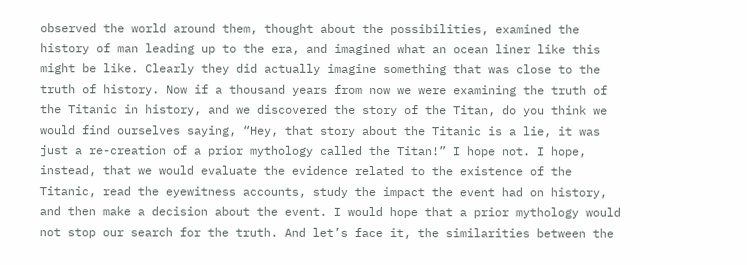observed the world around them, thought about the possibilities, examined the history of man leading up to the era, and imagined what an ocean liner like this might be like. Clearly they did actually imagine something that was close to the truth of history. Now if a thousand years from now we were examining the truth of the Titanic in history, and we discovered the story of the Titan, do you think we would find ourselves saying, “Hey, that story about the Titanic is a lie, it was just a re-creation of a prior mythology called the Titan!” I hope not. I hope, instead, that we would evaluate the evidence related to the existence of the Titanic, read the eyewitness accounts, study the impact the event had on history, and then make a decision about the event. I would hope that a prior mythology would not stop our search for the truth. And let’s face it, the similarities between the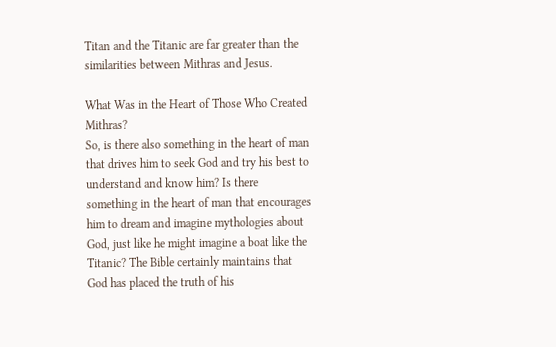Titan and the Titanic are far greater than the similarities between Mithras and Jesus.

What Was in the Heart of Those Who Created Mithras?
So, is there also something in the heart of man that drives him to seek God and try his best to understand and know him? Is there something in the heart of man that encourages him to dream and imagine mythologies about God, just like he might imagine a boat like the Titanic? The Bible certainly maintains that God has placed the truth of his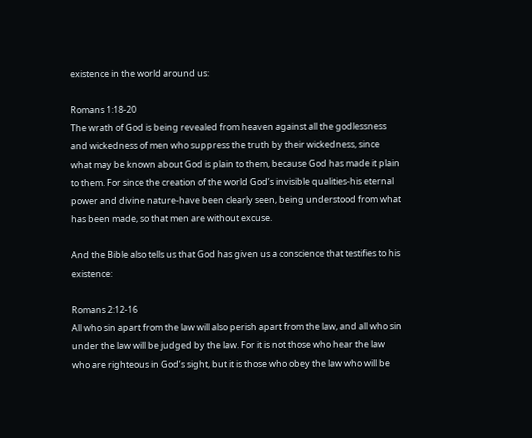existence in the world around us:

Romans 1:18-20
The wrath of God is being revealed from heaven against all the godlessness and wickedness of men who suppress the truth by their wickedness, since what may be known about God is plain to them, because God has made it plain to them. For since the creation of the world God’s invisible qualities-his eternal power and divine nature-have been clearly seen, being understood from what has been made, so that men are without excuse.

And the Bible also tells us that God has given us a conscience that testifies to his existence:

Romans 2:12-16
All who sin apart from the law will also perish apart from the law, and all who sin under the law will be judged by the law. For it is not those who hear the law who are righteous in God’s sight, but it is those who obey the law who will be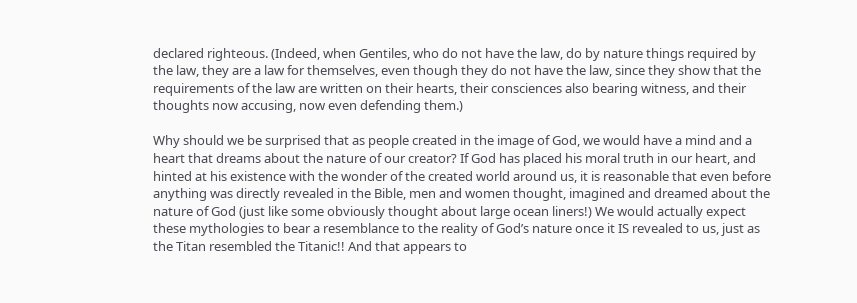declared righteous. (Indeed, when Gentiles, who do not have the law, do by nature things required by the law, they are a law for themselves, even though they do not have the law, since they show that the requirements of the law are written on their hearts, their consciences also bearing witness, and their thoughts now accusing, now even defending them.)

Why should we be surprised that as people created in the image of God, we would have a mind and a heart that dreams about the nature of our creator? If God has placed his moral truth in our heart, and hinted at his existence with the wonder of the created world around us, it is reasonable that even before anything was directly revealed in the Bible, men and women thought, imagined and dreamed about the nature of God (just like some obviously thought about large ocean liners!) We would actually expect these mythologies to bear a resemblance to the reality of God’s nature once it IS revealed to us, just as the Titan resembled the Titanic!! And that appears to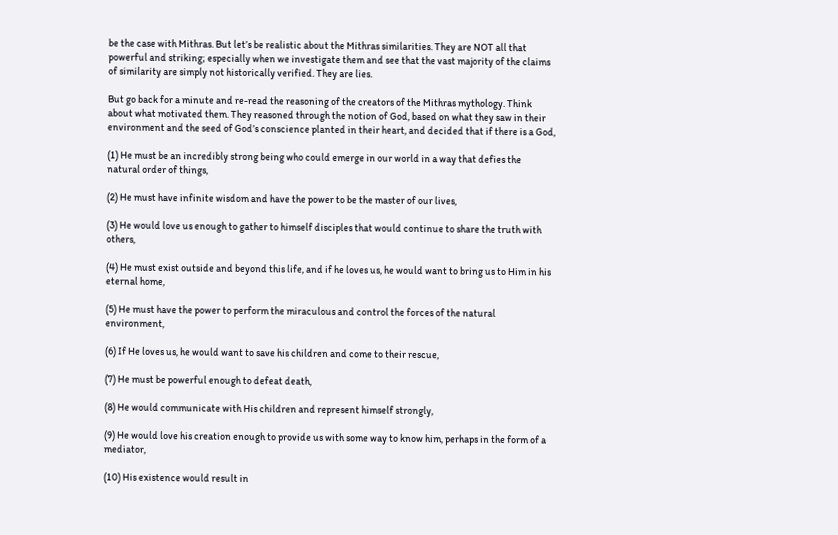be the case with Mithras. But let’s be realistic about the Mithras similarities. They are NOT all that powerful and striking; especially when we investigate them and see that the vast majority of the claims of similarity are simply not historically verified. They are lies.

But go back for a minute and re-read the reasoning of the creators of the Mithras mythology. Think about what motivated them. They reasoned through the notion of God, based on what they saw in their environment and the seed of God’s conscience planted in their heart, and decided that if there is a God,

(1) He must be an incredibly strong being who could emerge in our world in a way that defies the natural order of things,

(2) He must have infinite wisdom and have the power to be the master of our lives,

(3) He would love us enough to gather to himself disciples that would continue to share the truth with others,

(4) He must exist outside and beyond this life, and if he loves us, he would want to bring us to Him in his eternal home,

(5) He must have the power to perform the miraculous and control the forces of the natural environment,

(6) If He loves us, he would want to save his children and come to their rescue,

(7) He must be powerful enough to defeat death,

(8) He would communicate with His children and represent himself strongly,

(9) He would love his creation enough to provide us with some way to know him, perhaps in the form of a mediator,

(10) His existence would result in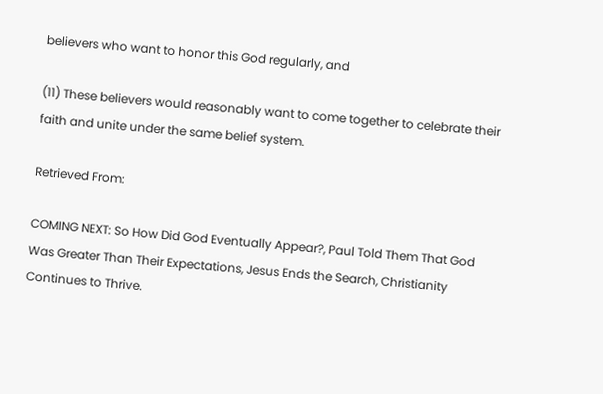believers who want to honor this God regularly, and

(11) These believers would reasonably want to come together to celebrate their faith and unite under the same belief system.

Retrieved From:

COMING NEXT: So How Did God Eventually Appear?, Paul Told Them That God Was Greater Than Their Expectations, Jesus Ends the Search, Christianity Continues to Thrive.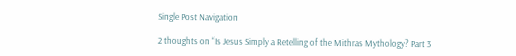Single Post Navigation

2 thoughts on “Is Jesus Simply a Retelling of the Mithras Mythology? Part 3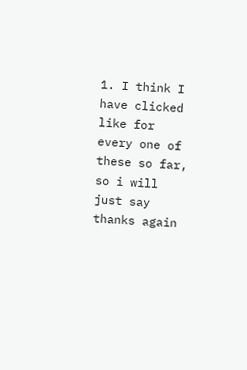1. I think I have clicked like for every one of these so far, so i will just say thanks again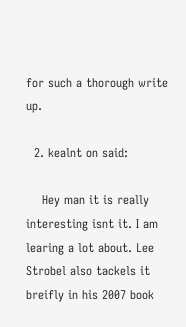for such a thorough write up.

  2. kealnt on said:

    Hey man it is really interesting isnt it. I am learing a lot about. Lee Strobel also tackels it breifly in his 2007 book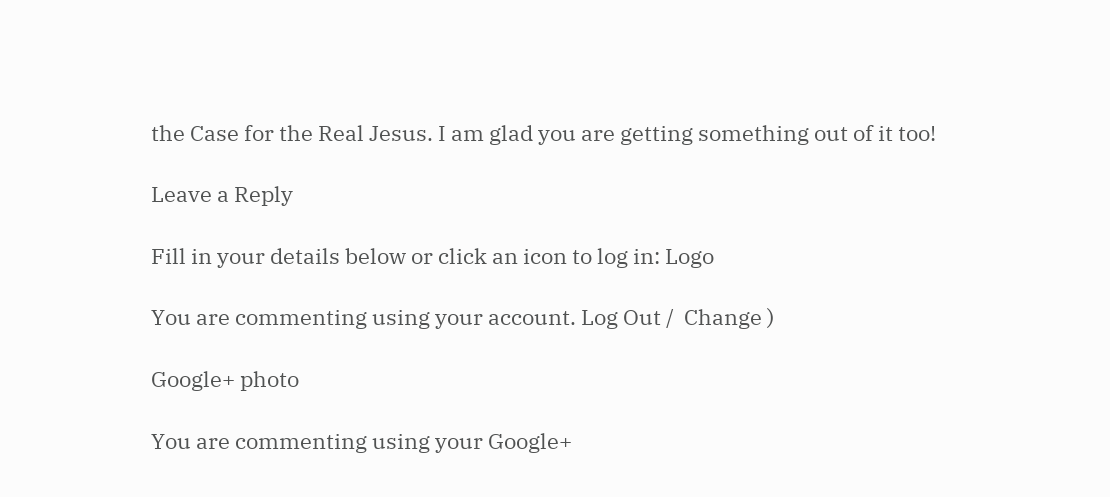the Case for the Real Jesus. I am glad you are getting something out of it too!

Leave a Reply

Fill in your details below or click an icon to log in: Logo

You are commenting using your account. Log Out /  Change )

Google+ photo

You are commenting using your Google+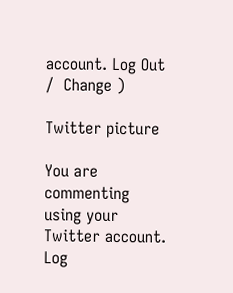account. Log Out /  Change )

Twitter picture

You are commenting using your Twitter account. Log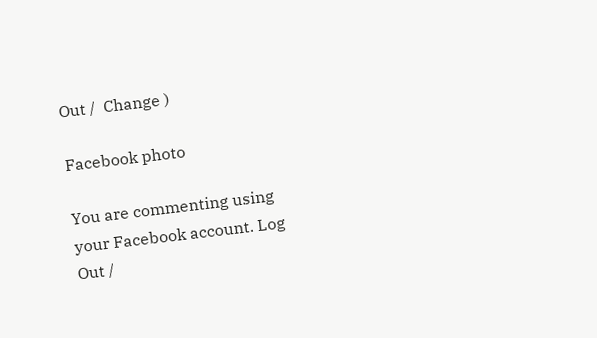Out /  Change )

Facebook photo

You are commenting using your Facebook account. Log Out /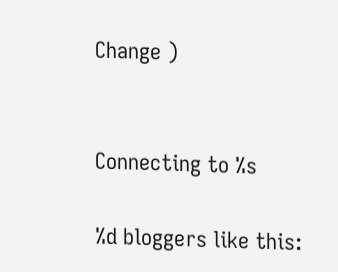Change )


Connecting to %s

%d bloggers like this: